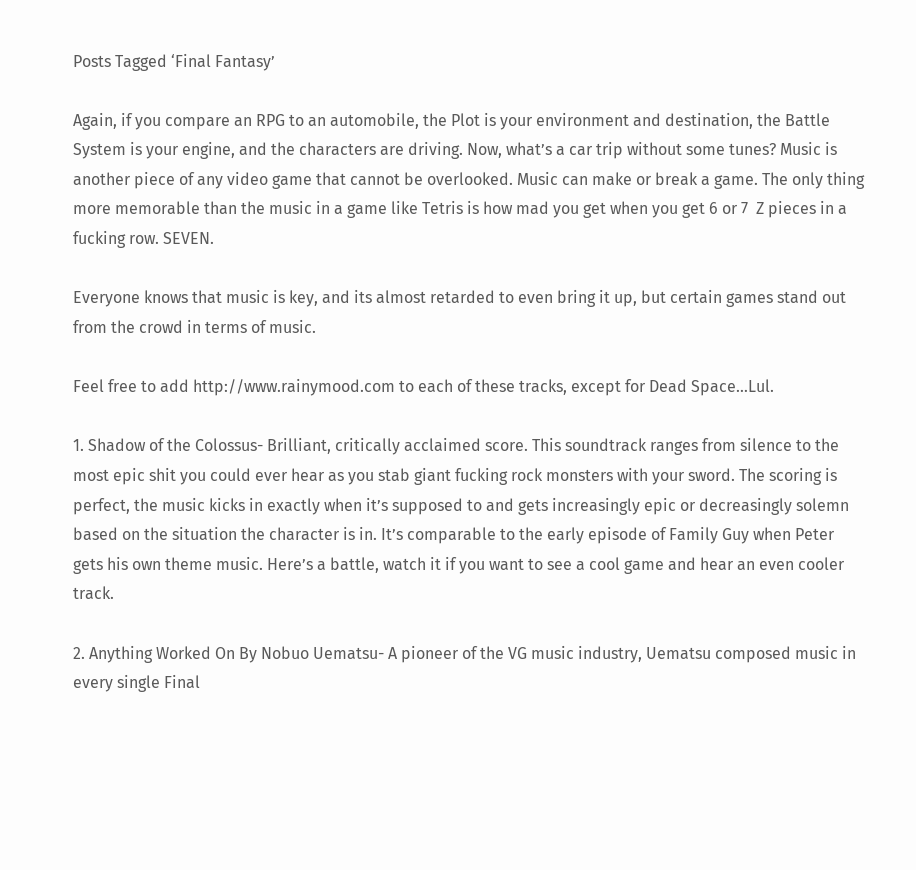Posts Tagged ‘Final Fantasy’

Again, if you compare an RPG to an automobile, the Plot is your environment and destination, the Battle System is your engine, and the characters are driving. Now, what’s a car trip without some tunes? Music is another piece of any video game that cannot be overlooked. Music can make or break a game. The only thing more memorable than the music in a game like Tetris is how mad you get when you get 6 or 7  Z pieces in a fucking row. SEVEN.

Everyone knows that music is key, and its almost retarded to even bring it up, but certain games stand out from the crowd in terms of music.

Feel free to add http://www.rainymood.com to each of these tracks, except for Dead Space…Lul.

1. Shadow of the Colossus- Brilliant, critically acclaimed score. This soundtrack ranges from silence to the most epic shit you could ever hear as you stab giant fucking rock monsters with your sword. The scoring is perfect, the music kicks in exactly when it’s supposed to and gets increasingly epic or decreasingly solemn based on the situation the character is in. It’s comparable to the early episode of Family Guy when Peter gets his own theme music. Here’s a battle, watch it if you want to see a cool game and hear an even cooler track.

2. Anything Worked On By Nobuo Uematsu- A pioneer of the VG music industry, Uematsu composed music in every single Final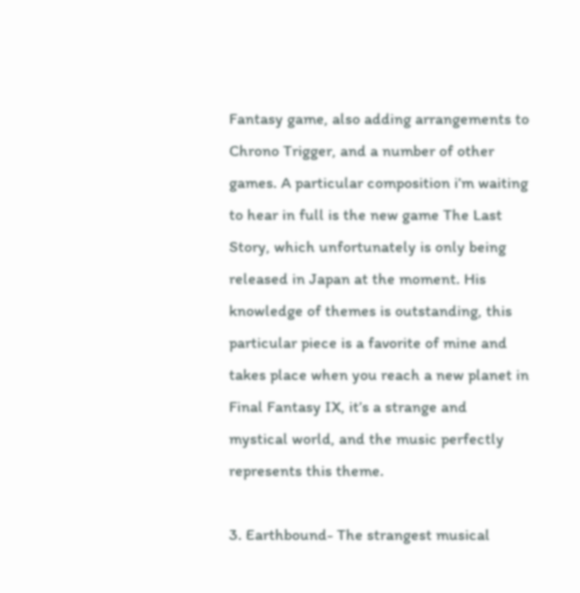Fantasy game, also adding arrangements to Chrono Trigger, and a number of other games. A particular composition i’m waiting to hear in full is the new game The Last Story, which unfortunately is only being released in Japan at the moment. His knowledge of themes is outstanding, this particular piece is a favorite of mine and takes place when you reach a new planet in Final Fantasy IX, it’s a strange and mystical world, and the music perfectly represents this theme.

3. Earthbound- The strangest musical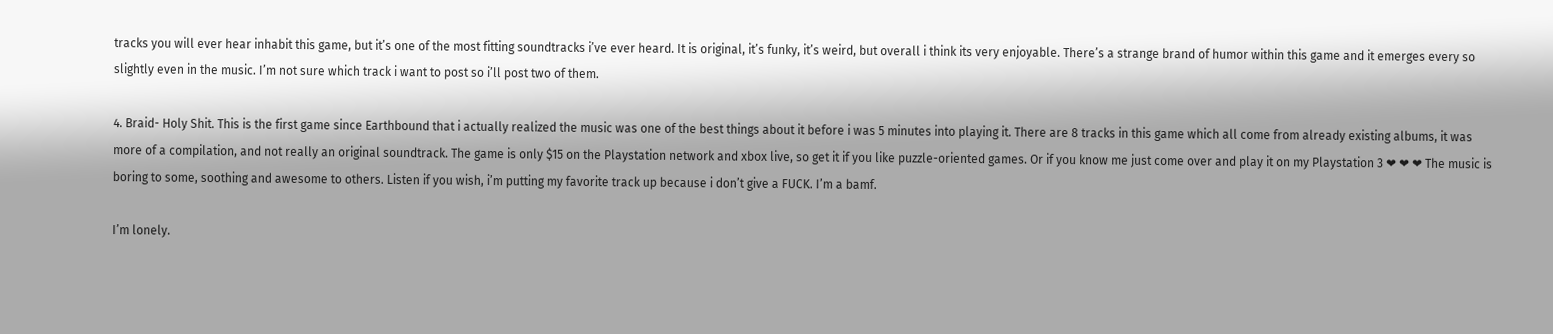tracks you will ever hear inhabit this game, but it’s one of the most fitting soundtracks i’ve ever heard. It is original, it’s funky, it’s weird, but overall i think its very enjoyable. There’s a strange brand of humor within this game and it emerges every so slightly even in the music. I’m not sure which track i want to post so i’ll post two of them.

4. Braid- Holy Shit. This is the first game since Earthbound that i actually realized the music was one of the best things about it before i was 5 minutes into playing it. There are 8 tracks in this game which all come from already existing albums, it was more of a compilation, and not really an original soundtrack. The game is only $15 on the Playstation network and xbox live, so get it if you like puzzle-oriented games. Or if you know me just come over and play it on my Playstation 3 ❤ ❤ ❤ The music is boring to some, soothing and awesome to others. Listen if you wish, i’m putting my favorite track up because i don’t give a FUCK. I’m a bamf.

I’m lonely.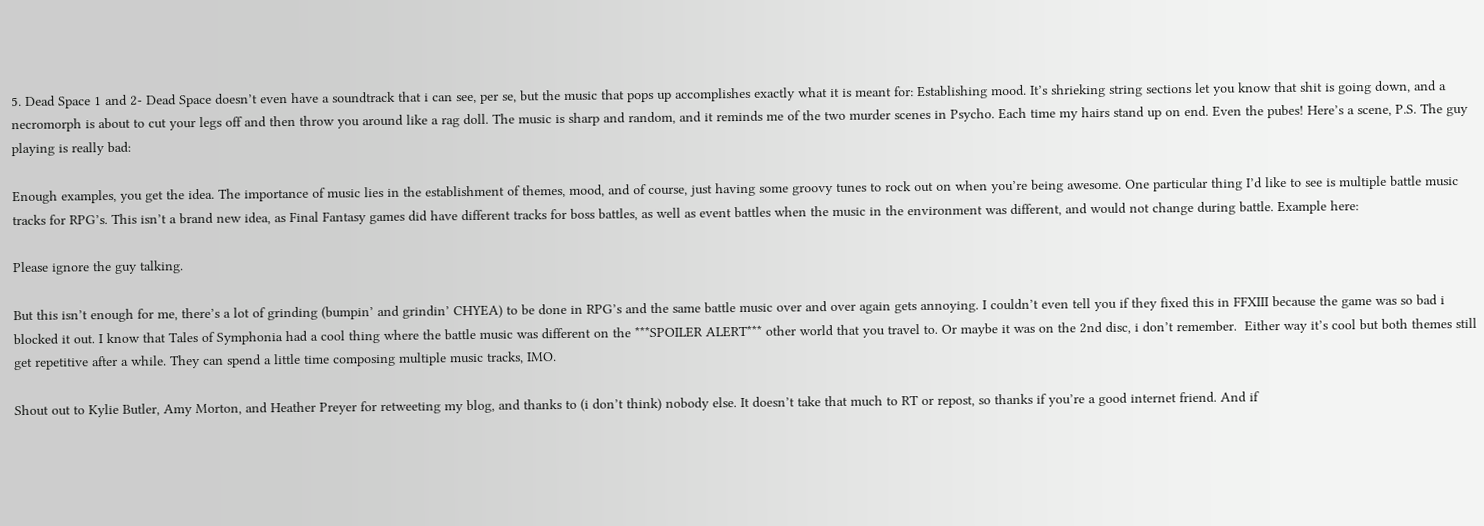5. Dead Space 1 and 2- Dead Space doesn’t even have a soundtrack that i can see, per se, but the music that pops up accomplishes exactly what it is meant for: Establishing mood. It’s shrieking string sections let you know that shit is going down, and a necromorph is about to cut your legs off and then throw you around like a rag doll. The music is sharp and random, and it reminds me of the two murder scenes in Psycho. Each time my hairs stand up on end. Even the pubes! Here’s a scene, P.S. The guy playing is really bad:

Enough examples, you get the idea. The importance of music lies in the establishment of themes, mood, and of course, just having some groovy tunes to rock out on when you’re being awesome. One particular thing I’d like to see is multiple battle music tracks for RPG’s. This isn’t a brand new idea, as Final Fantasy games did have different tracks for boss battles, as well as event battles when the music in the environment was different, and would not change during battle. Example here:

Please ignore the guy talking.

But this isn’t enough for me, there’s a lot of grinding (bumpin’ and grindin’ CHYEA) to be done in RPG’s and the same battle music over and over again gets annoying. I couldn’t even tell you if they fixed this in FFXIII because the game was so bad i blocked it out. I know that Tales of Symphonia had a cool thing where the battle music was different on the ***SPOILER ALERT*** other world that you travel to. Or maybe it was on the 2nd disc, i don’t remember.  Either way it’s cool but both themes still get repetitive after a while. They can spend a little time composing multiple music tracks, IMO.

Shout out to Kylie Butler, Amy Morton, and Heather Preyer for retweeting my blog, and thanks to (i don’t think) nobody else. It doesn’t take that much to RT or repost, so thanks if you’re a good internet friend. And if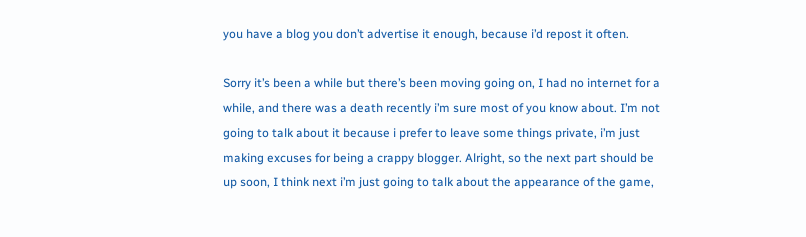you have a blog you don’t advertise it enough, because i’d repost it often.

Sorry it’s been a while but there’s been moving going on, I had no internet for a while, and there was a death recently i’m sure most of you know about. I’m not going to talk about it because i prefer to leave some things private, i’m just making excuses for being a crappy blogger. Alright, so the next part should be up soon, I think next i’m just going to talk about the appearance of the game,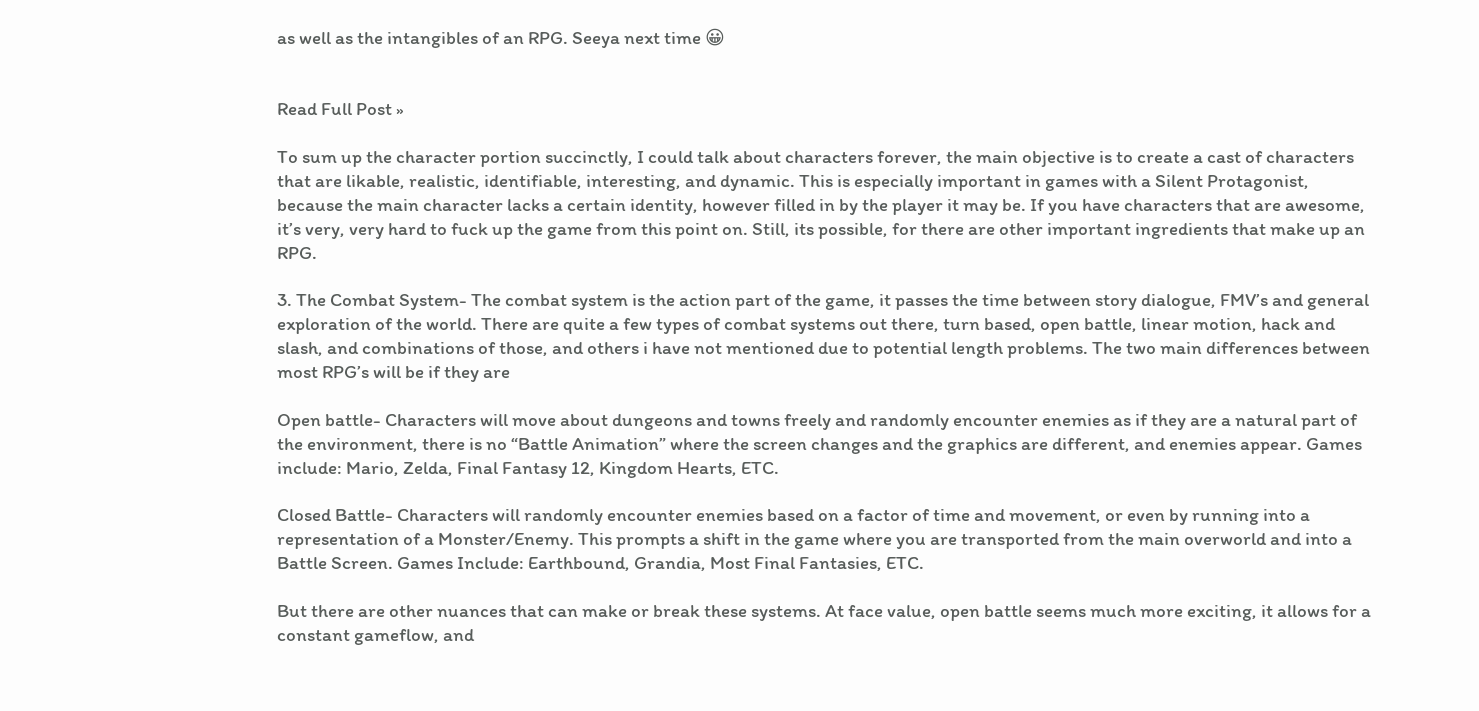as well as the intangibles of an RPG. Seeya next time 😀


Read Full Post »

To sum up the character portion succinctly, I could talk about characters forever, the main objective is to create a cast of characters that are likable, realistic, identifiable, interesting, and dynamic. This is especially important in games with a Silent Protagonist, because the main character lacks a certain identity, however filled in by the player it may be. If you have characters that are awesome, it’s very, very hard to fuck up the game from this point on. Still, its possible, for there are other important ingredients that make up an RPG.

3. The Combat System- The combat system is the action part of the game, it passes the time between story dialogue, FMV’s and general exploration of the world. There are quite a few types of combat systems out there, turn based, open battle, linear motion, hack and slash, and combinations of those, and others i have not mentioned due to potential length problems. The two main differences between most RPG’s will be if they are

Open battle- Characters will move about dungeons and towns freely and randomly encounter enemies as if they are a natural part of the environment, there is no “Battle Animation” where the screen changes and the graphics are different, and enemies appear. Games include: Mario, Zelda, Final Fantasy 12, Kingdom Hearts, ETC.

Closed Battle- Characters will randomly encounter enemies based on a factor of time and movement, or even by running into a representation of a Monster/Enemy. This prompts a shift in the game where you are transported from the main overworld and into a Battle Screen. Games Include: Earthbound, Grandia, Most Final Fantasies, ETC.

But there are other nuances that can make or break these systems. At face value, open battle seems much more exciting, it allows for a constant gameflow, and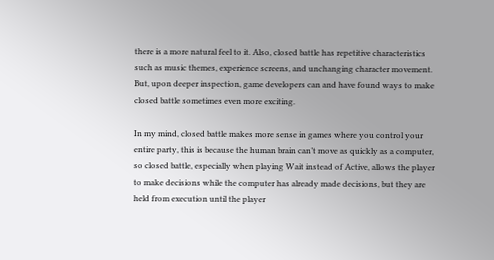there is a more natural feel to it. Also, closed battle has repetitive characteristics such as music themes, experience screens, and unchanging character movement. But, upon deeper inspection, game developers can and have found ways to make closed battle sometimes even more exciting.

In my mind, closed battle makes more sense in games where you control your entire party, this is because the human brain can’t move as quickly as a computer, so closed battle, especially when playing Wait instead of Active, allows the player to make decisions while the computer has already made decisions, but they are held from execution until the player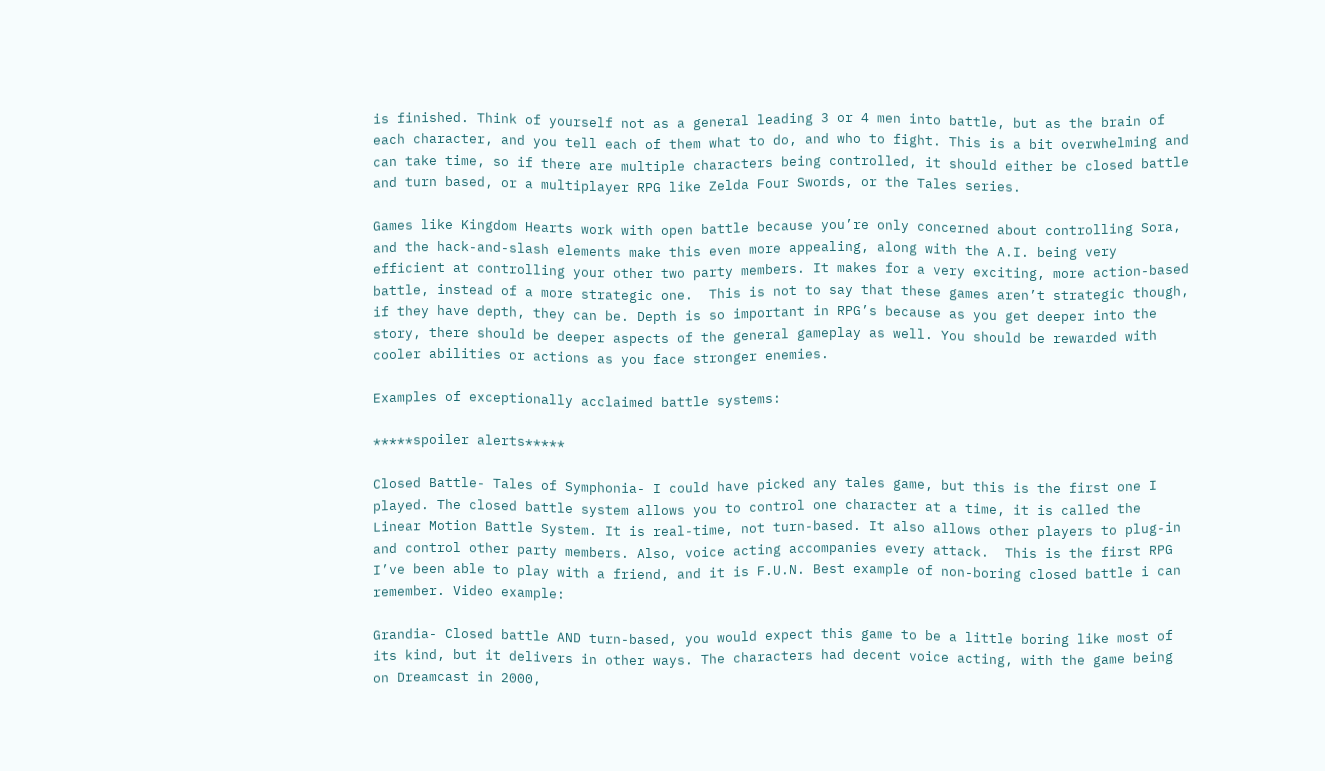is finished. Think of yourself not as a general leading 3 or 4 men into battle, but as the brain of each character, and you tell each of them what to do, and who to fight. This is a bit overwhelming and can take time, so if there are multiple characters being controlled, it should either be closed battle and turn based, or a multiplayer RPG like Zelda Four Swords, or the Tales series.

Games like Kingdom Hearts work with open battle because you’re only concerned about controlling Sora, and the hack-and-slash elements make this even more appealing, along with the A.I. being very efficient at controlling your other two party members. It makes for a very exciting, more action-based battle, instead of a more strategic one.  This is not to say that these games aren’t strategic though, if they have depth, they can be. Depth is so important in RPG’s because as you get deeper into the story, there should be deeper aspects of the general gameplay as well. You should be rewarded with cooler abilities or actions as you face stronger enemies.

Examples of exceptionally acclaimed battle systems:

*****spoiler alerts*****

Closed Battle- Tales of Symphonia- I could have picked any tales game, but this is the first one I played. The closed battle system allows you to control one character at a time, it is called the Linear Motion Battle System. It is real-time, not turn-based. It also allows other players to plug-in and control other party members. Also, voice acting accompanies every attack.  This is the first RPG I’ve been able to play with a friend, and it is F.U.N. Best example of non-boring closed battle i can remember. Video example:

Grandia- Closed battle AND turn-based, you would expect this game to be a little boring like most of its kind, but it delivers in other ways. The characters had decent voice acting, with the game being on Dreamcast in 2000,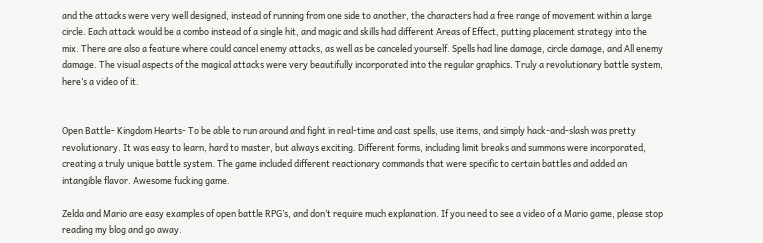and the attacks were very well designed, instead of running from one side to another, the characters had a free range of movement within a large circle. Each attack would be a combo instead of a single hit, and magic and skills had different Areas of Effect, putting placement strategy into the mix. There are also a feature where could cancel enemy attacks, as well as be canceled yourself. Spells had line damage, circle damage, and All enemy damage. The visual aspects of the magical attacks were very beautifully incorporated into the regular graphics. Truly a revolutionary battle system, here’s a video of it.


Open Battle- Kingdom Hearts- To be able to run around and fight in real-time and cast spells, use items, and simply hack-and-slash was pretty revolutionary. It was easy to learn, hard to master, but always exciting. Different forms, including limit breaks and summons were incorporated, creating a truly unique battle system. The game included different reactionary commands that were specific to certain battles and added an intangible flavor. Awesome fucking game.

Zelda and Mario are easy examples of open battle RPG’s, and don’t require much explanation. If you need to see a video of a Mario game, please stop reading my blog and go away.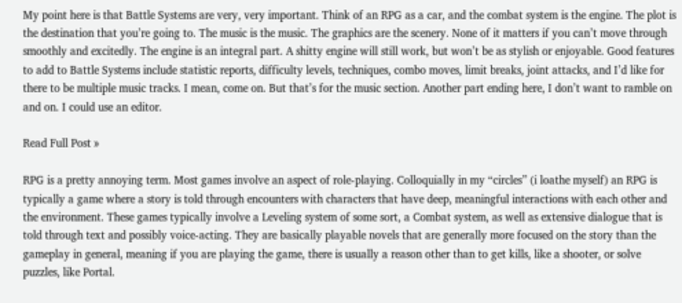My point here is that Battle Systems are very, very important. Think of an RPG as a car, and the combat system is the engine. The plot is the destination that you’re going to. The music is the music. The graphics are the scenery. None of it matters if you can’t move through smoothly and excitedly. The engine is an integral part. A shitty engine will still work, but won’t be as stylish or enjoyable. Good features to add to Battle Systems include statistic reports, difficulty levels, techniques, combo moves, limit breaks, joint attacks, and I’d like for there to be multiple music tracks. I mean, come on. But that’s for the music section. Another part ending here, I don’t want to ramble on and on. I could use an editor.

Read Full Post »

RPG is a pretty annoying term. Most games involve an aspect of role-playing. Colloquially in my “circles” (i loathe myself) an RPG is typically a game where a story is told through encounters with characters that have deep, meaningful interactions with each other and the environment. These games typically involve a Leveling system of some sort, a Combat system, as well as extensive dialogue that is told through text and possibly voice-acting. They are basically playable novels that are generally more focused on the story than the gameplay in general, meaning if you are playing the game, there is usually a reason other than to get kills, like a shooter, or solve puzzles, like Portal.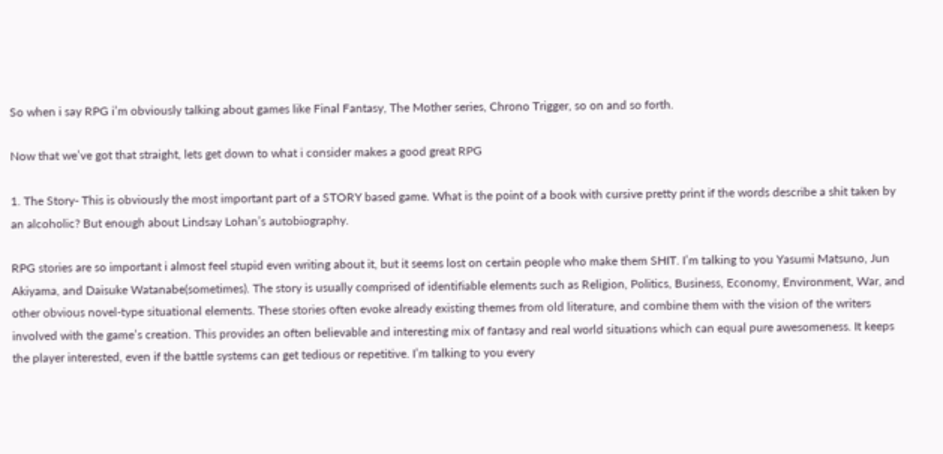So when i say RPG i’m obviously talking about games like Final Fantasy, The Mother series, Chrono Trigger, so on and so forth.

Now that we’ve got that straight, lets get down to what i consider makes a good great RPG

1. The Story- This is obviously the most important part of a STORY based game. What is the point of a book with cursive pretty print if the words describe a shit taken by an alcoholic? But enough about Lindsay Lohan’s autobiography.

RPG stories are so important i almost feel stupid even writing about it, but it seems lost on certain people who make them SHIT. I’m talking to you Yasumi Matsuno, Jun Akiyama, and Daisuke Watanabe(sometimes). The story is usually comprised of identifiable elements such as Religion, Politics, Business, Economy, Environment, War, and other obvious novel-type situational elements. These stories often evoke already existing themes from old literature, and combine them with the vision of the writers involved with the game’s creation. This provides an often believable and interesting mix of fantasy and real world situations which can equal pure awesomeness. It keeps the player interested, even if the battle systems can get tedious or repetitive. I’m talking to you every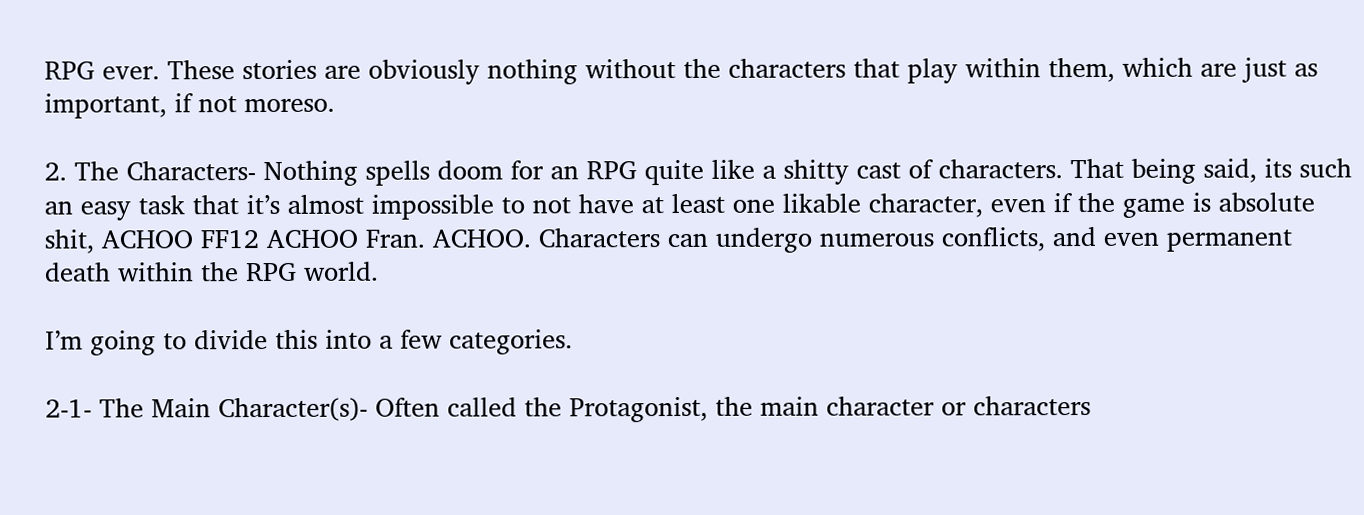RPG ever. These stories are obviously nothing without the characters that play within them, which are just as important, if not moreso.

2. The Characters- Nothing spells doom for an RPG quite like a shitty cast of characters. That being said, its such an easy task that it’s almost impossible to not have at least one likable character, even if the game is absolute shit, ACHOO FF12 ACHOO Fran. ACHOO. Characters can undergo numerous conflicts, and even permanent death within the RPG world.

I’m going to divide this into a few categories.

2-1- The Main Character(s)- Often called the Protagonist, the main character or characters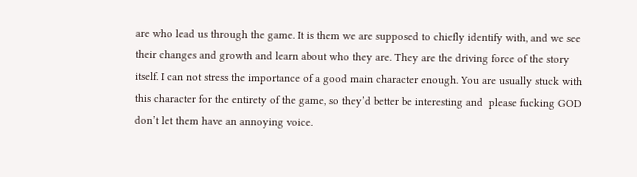are who lead us through the game. It is them we are supposed to chiefly identify with, and we see their changes and growth and learn about who they are. They are the driving force of the story itself. I can not stress the importance of a good main character enough. You are usually stuck with this character for the entirety of the game, so they’d better be interesting and  please fucking GOD don’t let them have an annoying voice.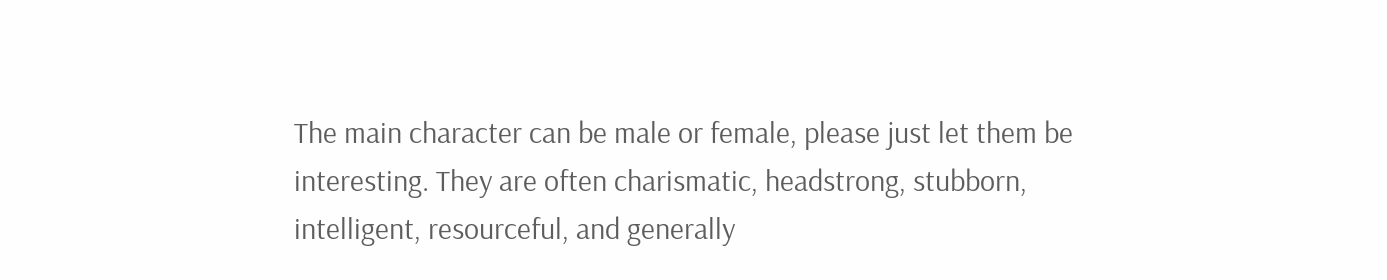The main character can be male or female, please just let them be interesting. They are often charismatic, headstrong, stubborn, intelligent, resourceful, and generally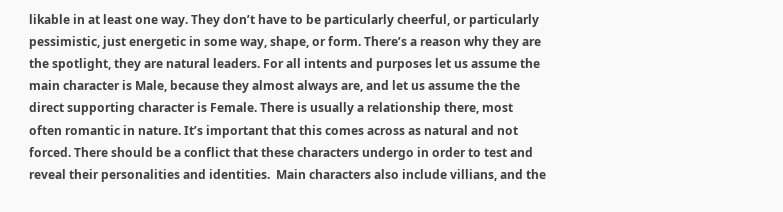likable in at least one way. They don’t have to be particularly cheerful, or particularly pessimistic, just energetic in some way, shape, or form. There’s a reason why they are the spotlight, they are natural leaders. For all intents and purposes let us assume the main character is Male, because they almost always are, and let us assume the the direct supporting character is Female. There is usually a relationship there, most often romantic in nature. It’s important that this comes across as natural and not forced. There should be a conflict that these characters undergo in order to test and reveal their personalities and identities.  Main characters also include villians, and the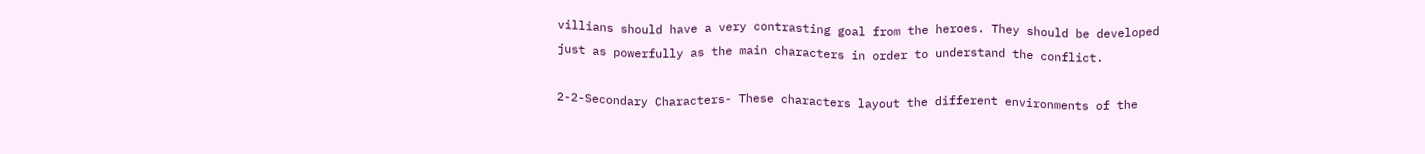villians should have a very contrasting goal from the heroes. They should be developed just as powerfully as the main characters in order to understand the conflict.

2-2-Secondary Characters- These characters layout the different environments of the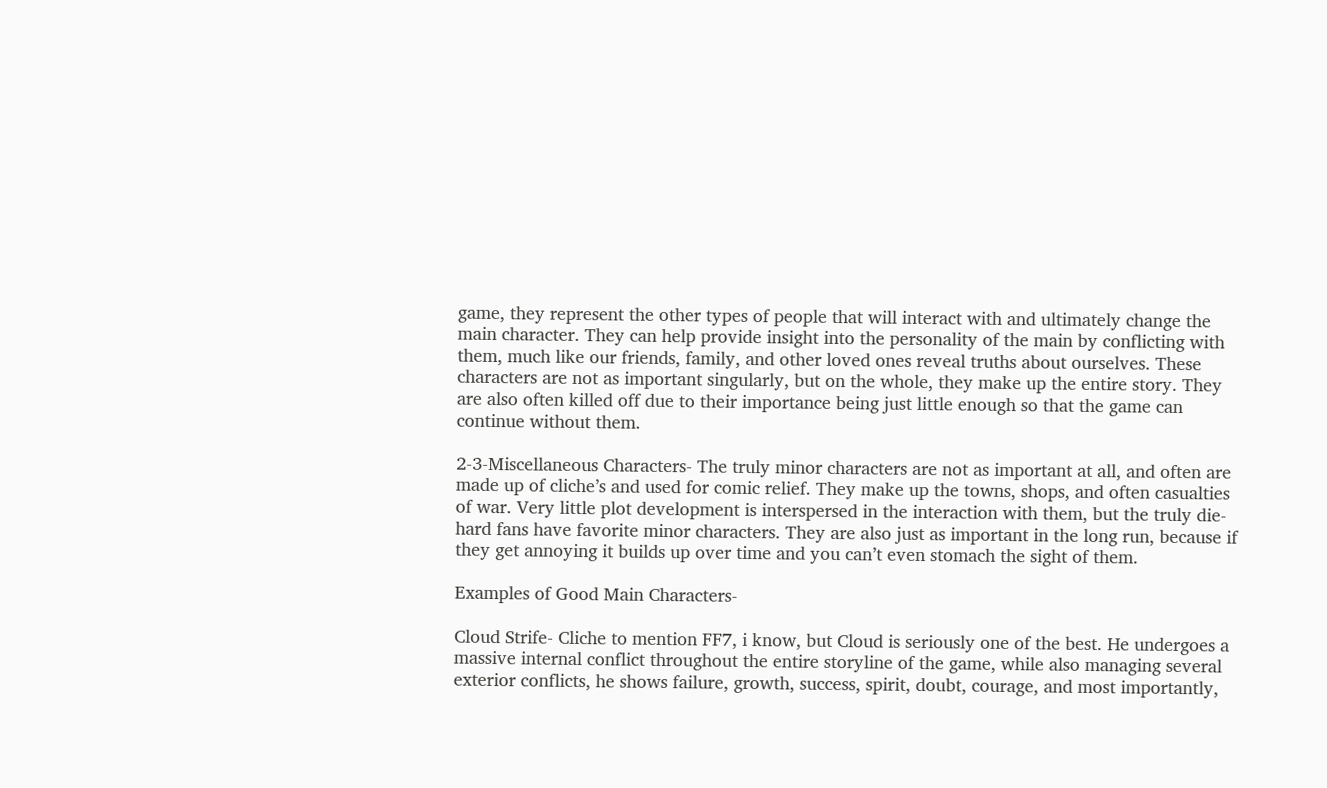game, they represent the other types of people that will interact with and ultimately change the main character. They can help provide insight into the personality of the main by conflicting with them, much like our friends, family, and other loved ones reveal truths about ourselves. These characters are not as important singularly, but on the whole, they make up the entire story. They are also often killed off due to their importance being just little enough so that the game can continue without them.

2-3-Miscellaneous Characters- The truly minor characters are not as important at all, and often are made up of cliche’s and used for comic relief. They make up the towns, shops, and often casualties of war. Very little plot development is interspersed in the interaction with them, but the truly die-hard fans have favorite minor characters. They are also just as important in the long run, because if they get annoying it builds up over time and you can’t even stomach the sight of them.

Examples of Good Main Characters-

Cloud Strife- Cliche to mention FF7, i know, but Cloud is seriously one of the best. He undergoes a massive internal conflict throughout the entire storyline of the game, while also managing several exterior conflicts, he shows failure, growth, success, spirit, doubt, courage, and most importantly,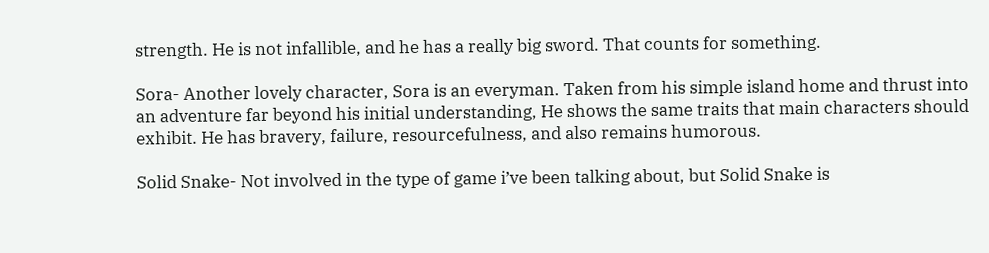strength. He is not infallible, and he has a really big sword. That counts for something.

Sora- Another lovely character, Sora is an everyman. Taken from his simple island home and thrust into an adventure far beyond his initial understanding, He shows the same traits that main characters should exhibit. He has bravery, failure, resourcefulness, and also remains humorous.

Solid Snake- Not involved in the type of game i’ve been talking about, but Solid Snake is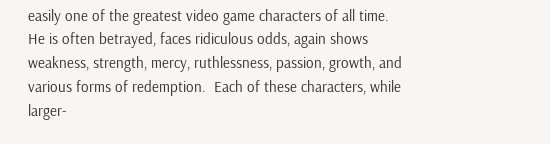easily one of the greatest video game characters of all time. He is often betrayed, faces ridiculous odds, again shows weakness, strength, mercy, ruthlessness, passion, growth, and various forms of redemption.  Each of these characters, while larger-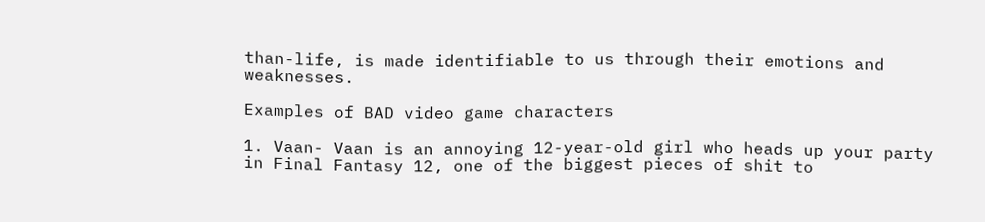than-life, is made identifiable to us through their emotions and weaknesses.

Examples of BAD video game characters

1. Vaan- Vaan is an annoying 12-year-old girl who heads up your party in Final Fantasy 12, one of the biggest pieces of shit to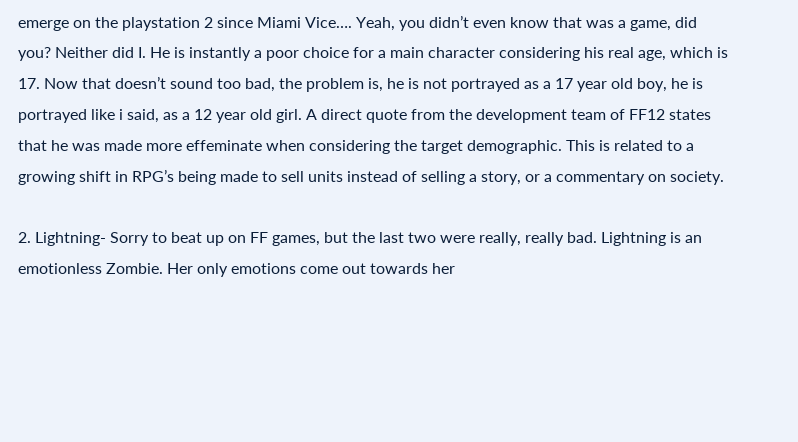emerge on the playstation 2 since Miami Vice…. Yeah, you didn’t even know that was a game, did you? Neither did I. He is instantly a poor choice for a main character considering his real age, which is 17. Now that doesn’t sound too bad, the problem is, he is not portrayed as a 17 year old boy, he is portrayed like i said, as a 12 year old girl. A direct quote from the development team of FF12 states that he was made more effeminate when considering the target demographic. This is related to a growing shift in RPG’s being made to sell units instead of selling a story, or a commentary on society.

2. Lightning- Sorry to beat up on FF games, but the last two were really, really bad. Lightning is an emotionless Zombie. Her only emotions come out towards her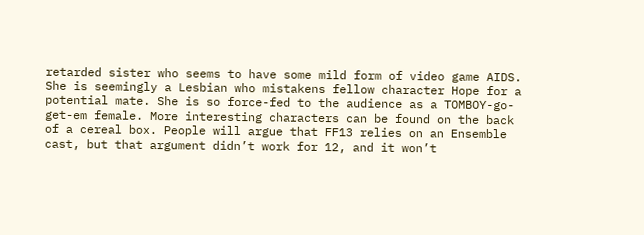retarded sister who seems to have some mild form of video game AIDS.  She is seemingly a Lesbian who mistakens fellow character Hope for a potential mate. She is so force-fed to the audience as a TOMBOY-go-get-em female. More interesting characters can be found on the back of a cereal box. People will argue that FF13 relies on an Ensemble cast, but that argument didn’t work for 12, and it won’t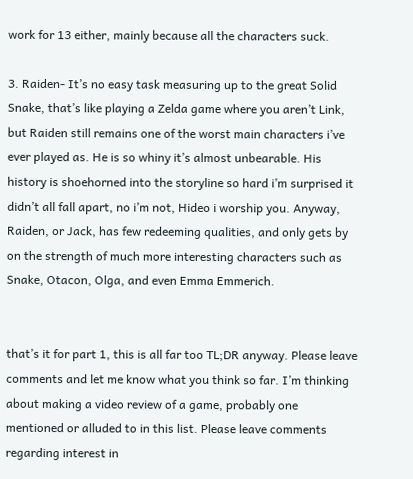work for 13 either, mainly because all the characters suck.

3. Raiden- It’s no easy task measuring up to the great Solid Snake, that’s like playing a Zelda game where you aren’t Link, but Raiden still remains one of the worst main characters i’ve ever played as. He is so whiny it’s almost unbearable. His history is shoehorned into the storyline so hard i’m surprised it didn’t all fall apart, no i’m not, Hideo i worship you. Anyway, Raiden, or Jack, has few redeeming qualities, and only gets by on the strength of much more interesting characters such as Snake, Otacon, Olga, and even Emma Emmerich.


that’s it for part 1, this is all far too TL;DR anyway. Please leave comments and let me know what you think so far. I’m thinking about making a video review of a game, probably one mentioned or alluded to in this list. Please leave comments regarding interest in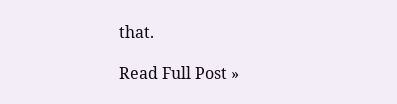that.

Read Full Post »